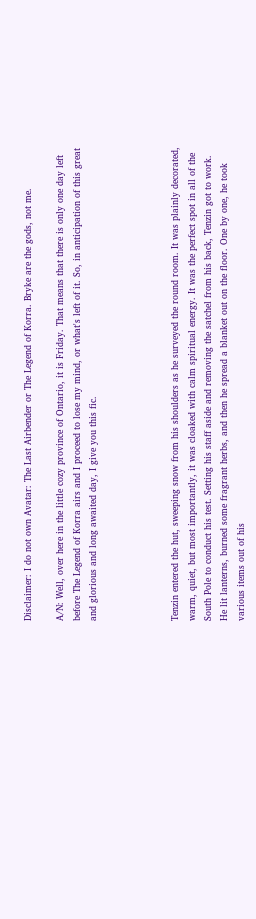Disclaimer: I do not own Avatar: The Last Airbender or The Legend of Korra. Bryke are the gods, not me.

A/N: Well, over here in the little cozy province of Ontario, it is Friday. That means that there is only one day left before The Legend of Korra airs and I proceed to lose my mind, or what's left of it. So, in anticipation of this great and glorious and long awaited day, I give you this fic.




Tenzin entered the hut, sweeping snow from his shoulders as he surveyed the round room. It was plainly decorated, warm, quiet, but most importantly, it was cloaked with calm spiritual energy. It was the perfect spot in all of the South Pole to conduct his test. Setting his staff aside and removing the satchel from his back, Tenzin got to work. He lit lanterns, burned some fragrant herbs, and then he spread a blanket out on the floor. One by one, he took various items out of his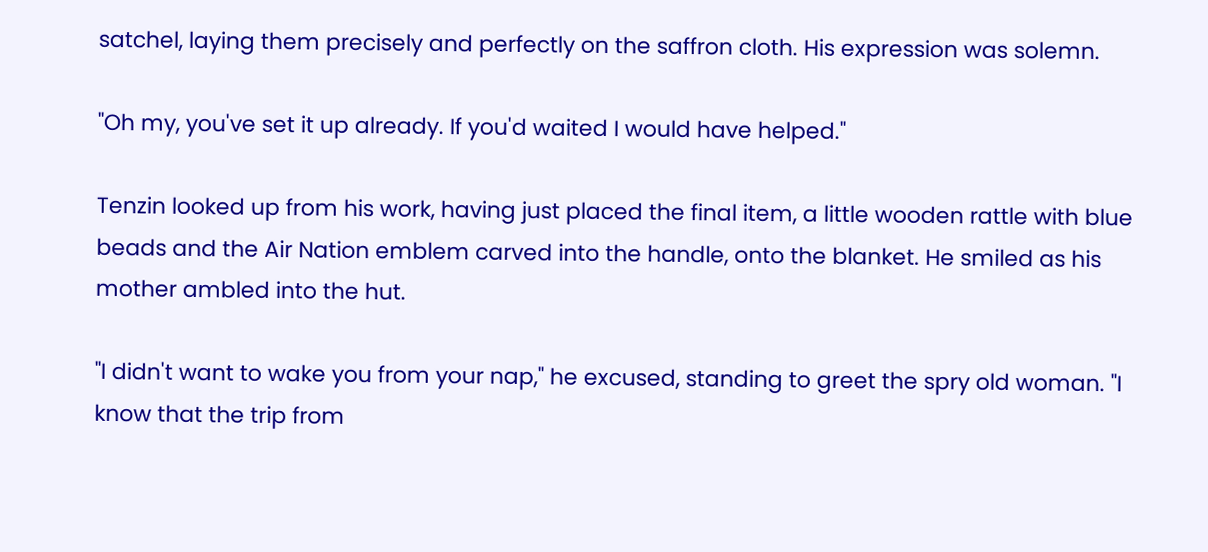satchel, laying them precisely and perfectly on the saffron cloth. His expression was solemn.

"Oh my, you've set it up already. If you'd waited I would have helped."

Tenzin looked up from his work, having just placed the final item, a little wooden rattle with blue beads and the Air Nation emblem carved into the handle, onto the blanket. He smiled as his mother ambled into the hut.

"I didn't want to wake you from your nap," he excused, standing to greet the spry old woman. "I know that the trip from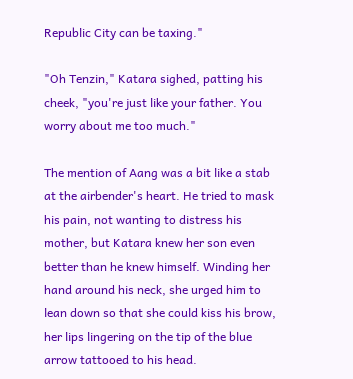Republic City can be taxing."

"Oh Tenzin," Katara sighed, patting his cheek, "you're just like your father. You worry about me too much."

The mention of Aang was a bit like a stab at the airbender's heart. He tried to mask his pain, not wanting to distress his mother, but Katara knew her son even better than he knew himself. Winding her hand around his neck, she urged him to lean down so that she could kiss his brow, her lips lingering on the tip of the blue arrow tattooed to his head.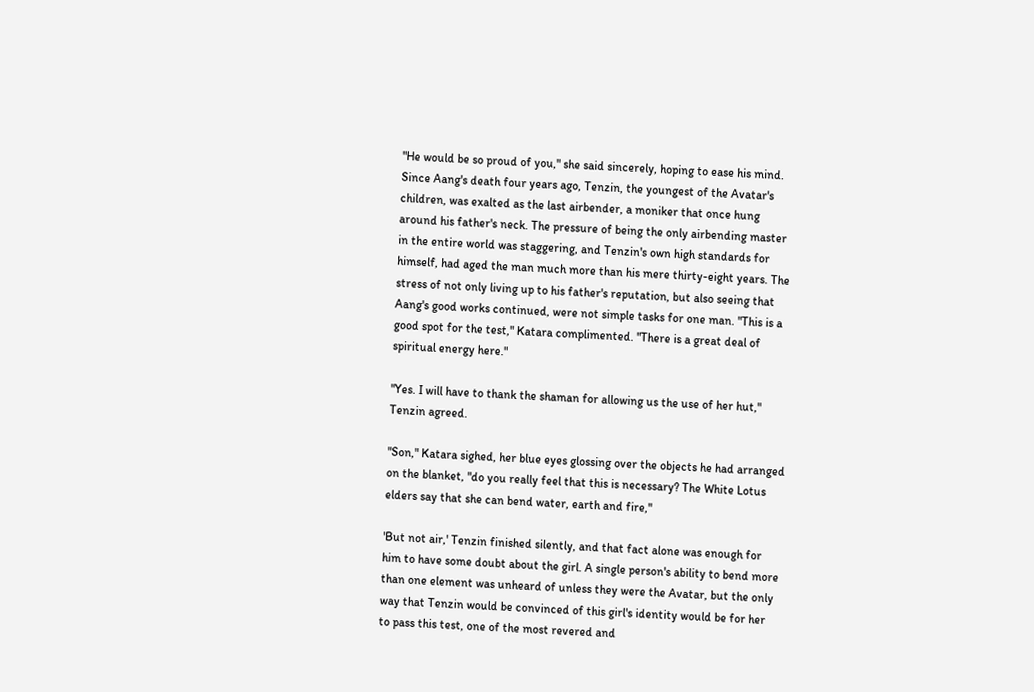"He would be so proud of you," she said sincerely, hoping to ease his mind. Since Aang's death four years ago, Tenzin, the youngest of the Avatar's children, was exalted as the last airbender, a moniker that once hung around his father's neck. The pressure of being the only airbending master in the entire world was staggering, and Tenzin's own high standards for himself, had aged the man much more than his mere thirty-eight years. The stress of not only living up to his father's reputation, but also seeing that Aang's good works continued, were not simple tasks for one man. "This is a good spot for the test," Katara complimented. "There is a great deal of spiritual energy here."

"Yes. I will have to thank the shaman for allowing us the use of her hut," Tenzin agreed.

"Son," Katara sighed, her blue eyes glossing over the objects he had arranged on the blanket, "do you really feel that this is necessary? The White Lotus elders say that she can bend water, earth and fire,"

'But not air,' Tenzin finished silently, and that fact alone was enough for him to have some doubt about the girl. A single person's ability to bend more than one element was unheard of unless they were the Avatar, but the only way that Tenzin would be convinced of this girl's identity would be for her to pass this test, one of the most revered and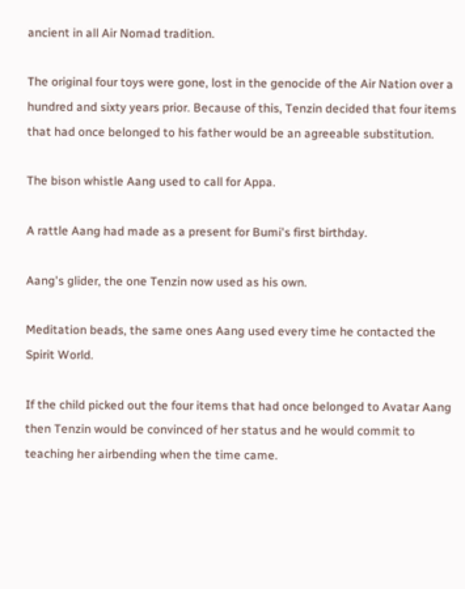ancient in all Air Nomad tradition.

The original four toys were gone, lost in the genocide of the Air Nation over a hundred and sixty years prior. Because of this, Tenzin decided that four items that had once belonged to his father would be an agreeable substitution.

The bison whistle Aang used to call for Appa.

A rattle Aang had made as a present for Bumi's first birthday.

Aang's glider, the one Tenzin now used as his own.

Meditation beads, the same ones Aang used every time he contacted the Spirit World.

If the child picked out the four items that had once belonged to Avatar Aang then Tenzin would be convinced of her status and he would commit to teaching her airbending when the time came.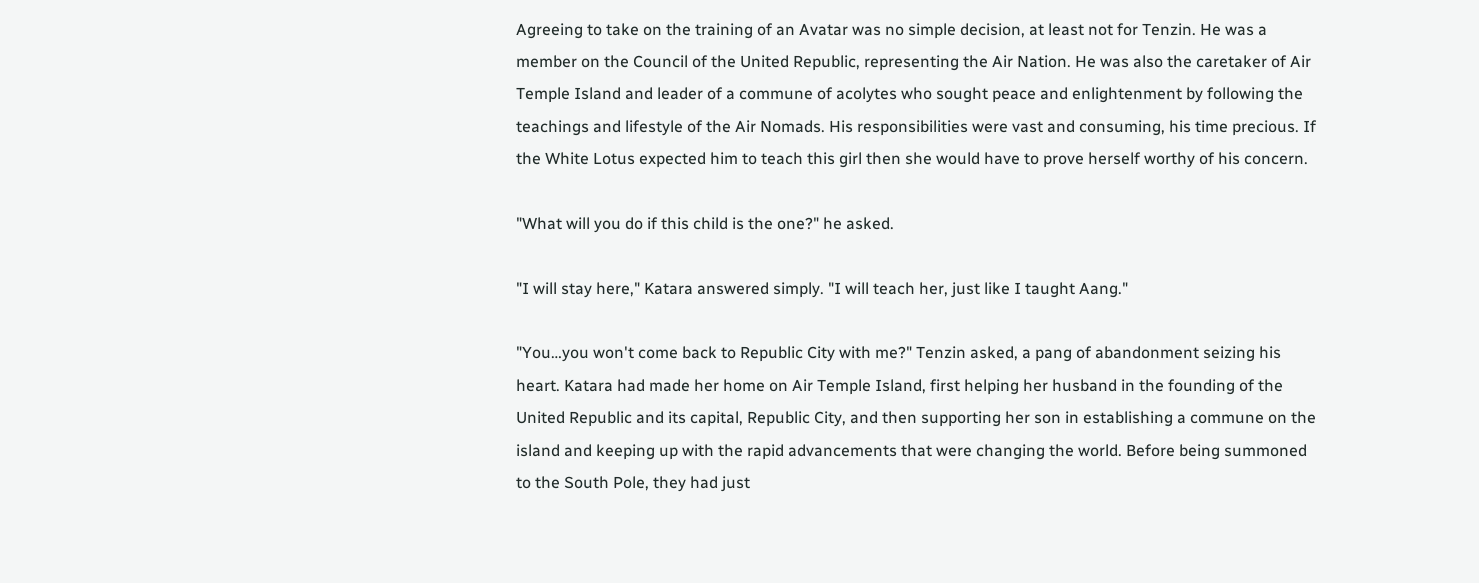Agreeing to take on the training of an Avatar was no simple decision, at least not for Tenzin. He was a member on the Council of the United Republic, representing the Air Nation. He was also the caretaker of Air Temple Island and leader of a commune of acolytes who sought peace and enlightenment by following the teachings and lifestyle of the Air Nomads. His responsibilities were vast and consuming, his time precious. If the White Lotus expected him to teach this girl then she would have to prove herself worthy of his concern.

"What will you do if this child is the one?" he asked.

"I will stay here," Katara answered simply. "I will teach her, just like I taught Aang."

"You…you won't come back to Republic City with me?" Tenzin asked, a pang of abandonment seizing his heart. Katara had made her home on Air Temple Island, first helping her husband in the founding of the United Republic and its capital, Republic City, and then supporting her son in establishing a commune on the island and keeping up with the rapid advancements that were changing the world. Before being summoned to the South Pole, they had just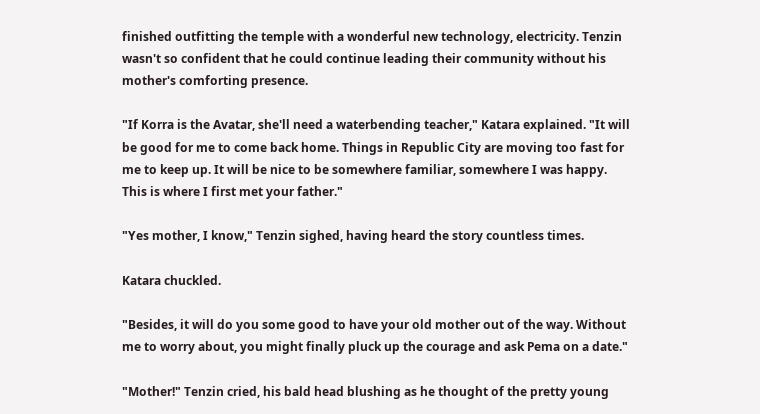finished outfitting the temple with a wonderful new technology, electricity. Tenzin wasn't so confident that he could continue leading their community without his mother's comforting presence.

"If Korra is the Avatar, she'll need a waterbending teacher," Katara explained. "It will be good for me to come back home. Things in Republic City are moving too fast for me to keep up. It will be nice to be somewhere familiar, somewhere I was happy. This is where I first met your father."

"Yes mother, I know," Tenzin sighed, having heard the story countless times.

Katara chuckled.

"Besides, it will do you some good to have your old mother out of the way. Without me to worry about, you might finally pluck up the courage and ask Pema on a date."

"Mother!" Tenzin cried, his bald head blushing as he thought of the pretty young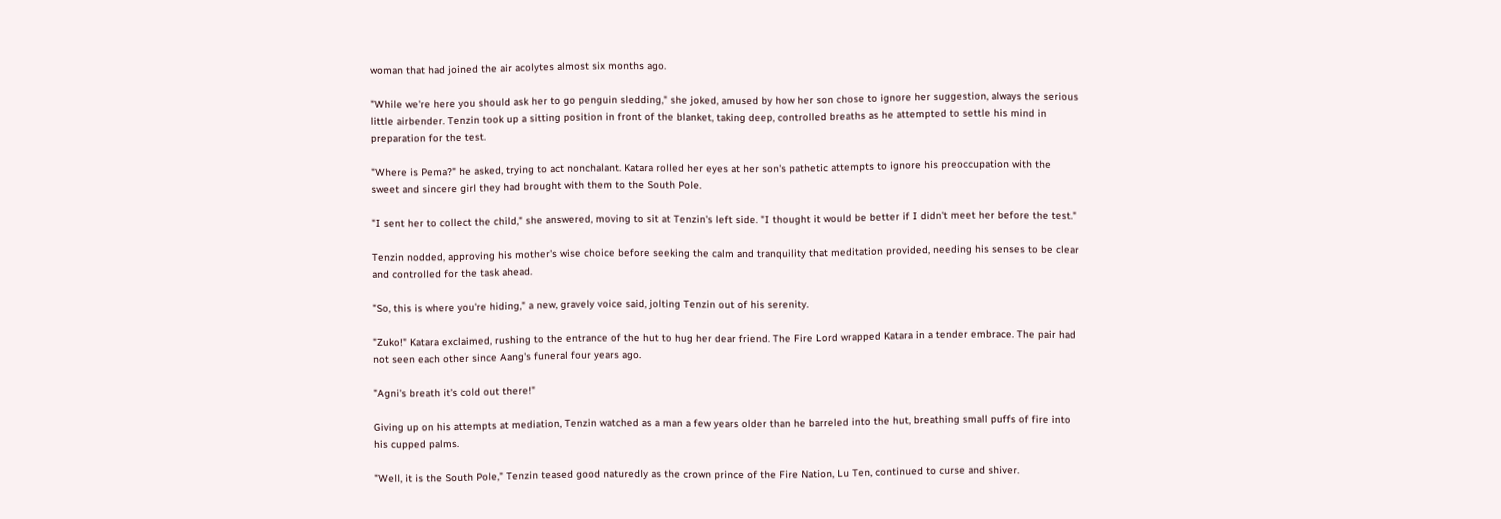woman that had joined the air acolytes almost six months ago.

"While we're here you should ask her to go penguin sledding," she joked, amused by how her son chose to ignore her suggestion, always the serious little airbender. Tenzin took up a sitting position in front of the blanket, taking deep, controlled breaths as he attempted to settle his mind in preparation for the test.

"Where is Pema?" he asked, trying to act nonchalant. Katara rolled her eyes at her son's pathetic attempts to ignore his preoccupation with the sweet and sincere girl they had brought with them to the South Pole.

"I sent her to collect the child," she answered, moving to sit at Tenzin's left side. "I thought it would be better if I didn't meet her before the test."

Tenzin nodded, approving his mother's wise choice before seeking the calm and tranquility that meditation provided, needing his senses to be clear and controlled for the task ahead.

"So, this is where you're hiding," a new, gravely voice said, jolting Tenzin out of his serenity.

"Zuko!" Katara exclaimed, rushing to the entrance of the hut to hug her dear friend. The Fire Lord wrapped Katara in a tender embrace. The pair had not seen each other since Aang's funeral four years ago.

"Agni's breath it's cold out there!"

Giving up on his attempts at mediation, Tenzin watched as a man a few years older than he barreled into the hut, breathing small puffs of fire into his cupped palms.

"Well, it is the South Pole," Tenzin teased good naturedly as the crown prince of the Fire Nation, Lu Ten, continued to curse and shiver.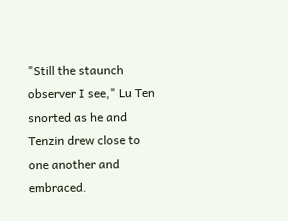"Still the staunch observer I see," Lu Ten snorted as he and Tenzin drew close to one another and embraced.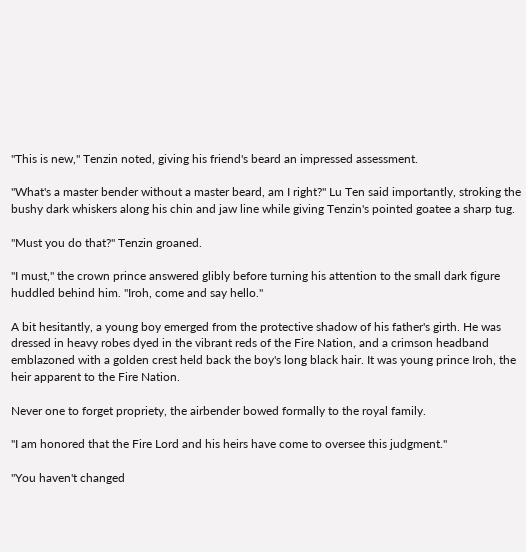"This is new," Tenzin noted, giving his friend's beard an impressed assessment.

"What's a master bender without a master beard, am I right?" Lu Ten said importantly, stroking the bushy dark whiskers along his chin and jaw line while giving Tenzin's pointed goatee a sharp tug.

"Must you do that?" Tenzin groaned.

"I must," the crown prince answered glibly before turning his attention to the small dark figure huddled behind him. "Iroh, come and say hello."

A bit hesitantly, a young boy emerged from the protective shadow of his father's girth. He was dressed in heavy robes dyed in the vibrant reds of the Fire Nation, and a crimson headband emblazoned with a golden crest held back the boy's long black hair. It was young prince Iroh, the heir apparent to the Fire Nation.

Never one to forget propriety, the airbender bowed formally to the royal family.

"I am honored that the Fire Lord and his heirs have come to oversee this judgment."

"You haven't changed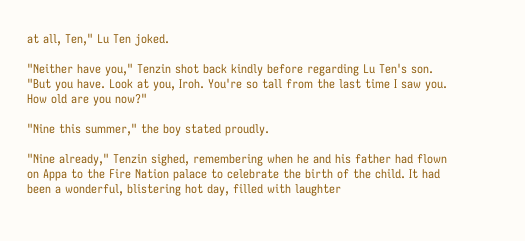at all, Ten," Lu Ten joked.

"Neither have you," Tenzin shot back kindly before regarding Lu Ten's son. "But you have. Look at you, Iroh. You're so tall from the last time I saw you. How old are you now?"

"Nine this summer," the boy stated proudly.

"Nine already," Tenzin sighed, remembering when he and his father had flown on Appa to the Fire Nation palace to celebrate the birth of the child. It had been a wonderful, blistering hot day, filled with laughter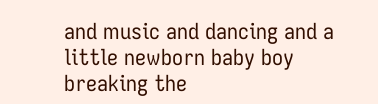and music and dancing and a little newborn baby boy breaking the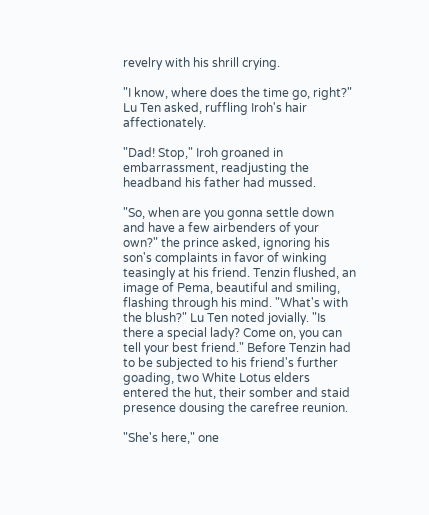revelry with his shrill crying.

"I know, where does the time go, right?" Lu Ten asked, ruffling Iroh's hair affectionately.

"Dad! Stop," Iroh groaned in embarrassment, readjusting the headband his father had mussed.

"So, when are you gonna settle down and have a few airbenders of your own?" the prince asked, ignoring his son's complaints in favor of winking teasingly at his friend. Tenzin flushed, an image of Pema, beautiful and smiling, flashing through his mind. "What's with the blush?" Lu Ten noted jovially. "Is there a special lady? Come on, you can tell your best friend." Before Tenzin had to be subjected to his friend's further goading, two White Lotus elders entered the hut, their somber and staid presence dousing the carefree reunion.

"She's here," one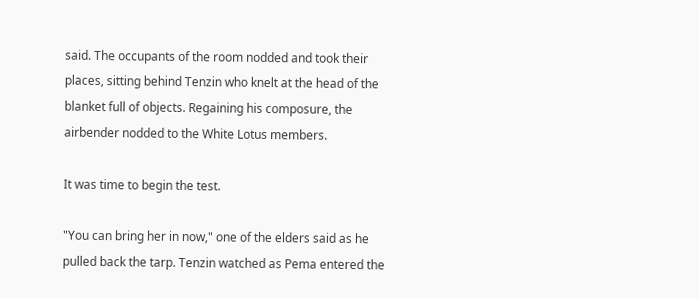said. The occupants of the room nodded and took their places, sitting behind Tenzin who knelt at the head of the blanket full of objects. Regaining his composure, the airbender nodded to the White Lotus members.

It was time to begin the test.

"You can bring her in now," one of the elders said as he pulled back the tarp. Tenzin watched as Pema entered the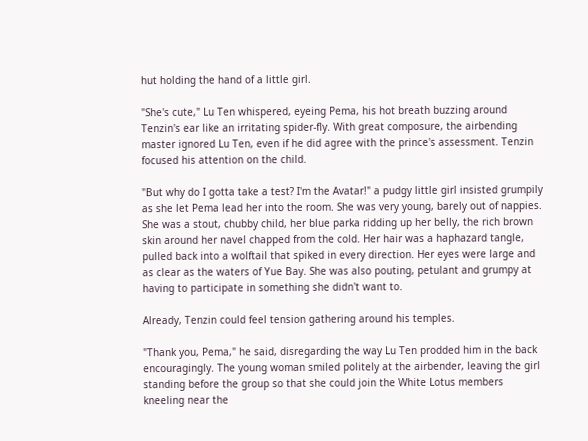hut holding the hand of a little girl.

"She's cute," Lu Ten whispered, eyeing Pema, his hot breath buzzing around Tenzin's ear like an irritating spider-fly. With great composure, the airbending master ignored Lu Ten, even if he did agree with the prince's assessment. Tenzin focused his attention on the child.

"But why do I gotta take a test? I'm the Avatar!" a pudgy little girl insisted grumpily as she let Pema lead her into the room. She was very young, barely out of nappies. She was a stout, chubby child, her blue parka ridding up her belly, the rich brown skin around her navel chapped from the cold. Her hair was a haphazard tangle, pulled back into a wolftail that spiked in every direction. Her eyes were large and as clear as the waters of Yue Bay. She was also pouting, petulant and grumpy at having to participate in something she didn't want to.

Already, Tenzin could feel tension gathering around his temples.

"Thank you, Pema," he said, disregarding the way Lu Ten prodded him in the back encouragingly. The young woman smiled politely at the airbender, leaving the girl standing before the group so that she could join the White Lotus members kneeling near the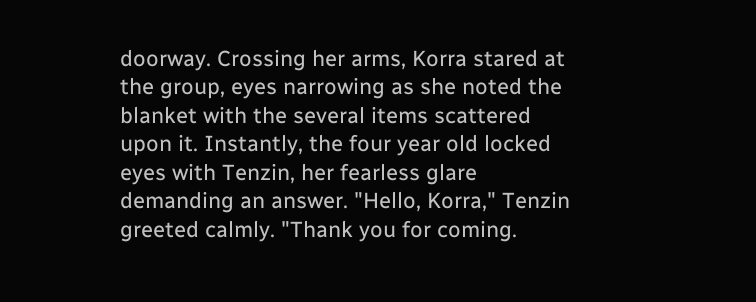doorway. Crossing her arms, Korra stared at the group, eyes narrowing as she noted the blanket with the several items scattered upon it. Instantly, the four year old locked eyes with Tenzin, her fearless glare demanding an answer. "Hello, Korra," Tenzin greeted calmly. "Thank you for coming.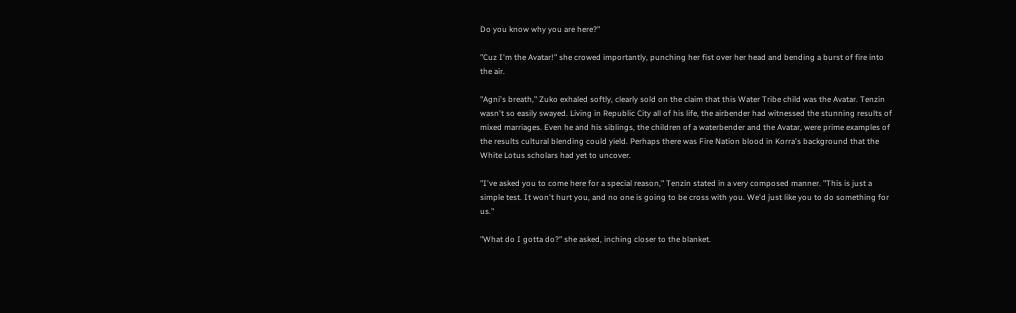Do you know why you are here?"

"Cuz I'm the Avatar!" she crowed importantly, punching her fist over her head and bending a burst of fire into the air.

"Agni's breath," Zuko exhaled softly, clearly sold on the claim that this Water Tribe child was the Avatar. Tenzin wasn't so easily swayed. Living in Republic City all of his life, the airbender had witnessed the stunning results of mixed marriages. Even he and his siblings, the children of a waterbender and the Avatar, were prime examples of the results cultural blending could yield. Perhaps there was Fire Nation blood in Korra's background that the White Lotus scholars had yet to uncover.

"I've asked you to come here for a special reason," Tenzin stated in a very composed manner. "This is just a simple test. It won't hurt you, and no one is going to be cross with you. We'd just like you to do something for us."

"What do I gotta do?" she asked, inching closer to the blanket.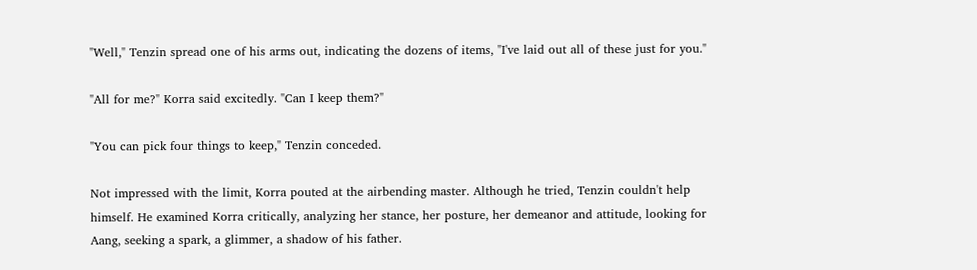"Well," Tenzin spread one of his arms out, indicating the dozens of items, "I've laid out all of these just for you."

"All for me?" Korra said excitedly. "Can I keep them?"

"You can pick four things to keep," Tenzin conceded.

Not impressed with the limit, Korra pouted at the airbending master. Although he tried, Tenzin couldn't help himself. He examined Korra critically, analyzing her stance, her posture, her demeanor and attitude, looking for Aang, seeking a spark, a glimmer, a shadow of his father.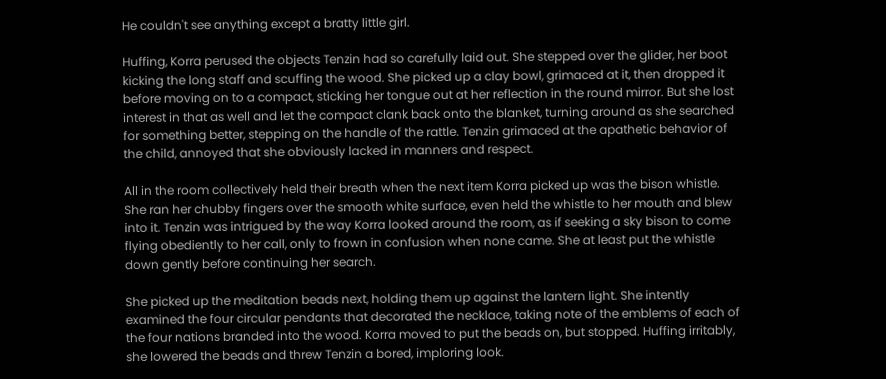He couldn't see anything except a bratty little girl.

Huffing, Korra perused the objects Tenzin had so carefully laid out. She stepped over the glider, her boot kicking the long staff and scuffing the wood. She picked up a clay bowl, grimaced at it, then dropped it before moving on to a compact, sticking her tongue out at her reflection in the round mirror. But she lost interest in that as well and let the compact clank back onto the blanket, turning around as she searched for something better, stepping on the handle of the rattle. Tenzin grimaced at the apathetic behavior of the child, annoyed that she obviously lacked in manners and respect.

All in the room collectively held their breath when the next item Korra picked up was the bison whistle. She ran her chubby fingers over the smooth white surface, even held the whistle to her mouth and blew into it. Tenzin was intrigued by the way Korra looked around the room, as if seeking a sky bison to come flying obediently to her call, only to frown in confusion when none came. She at least put the whistle down gently before continuing her search.

She picked up the meditation beads next, holding them up against the lantern light. She intently examined the four circular pendants that decorated the necklace, taking note of the emblems of each of the four nations branded into the wood. Korra moved to put the beads on, but stopped. Huffing irritably, she lowered the beads and threw Tenzin a bored, imploring look.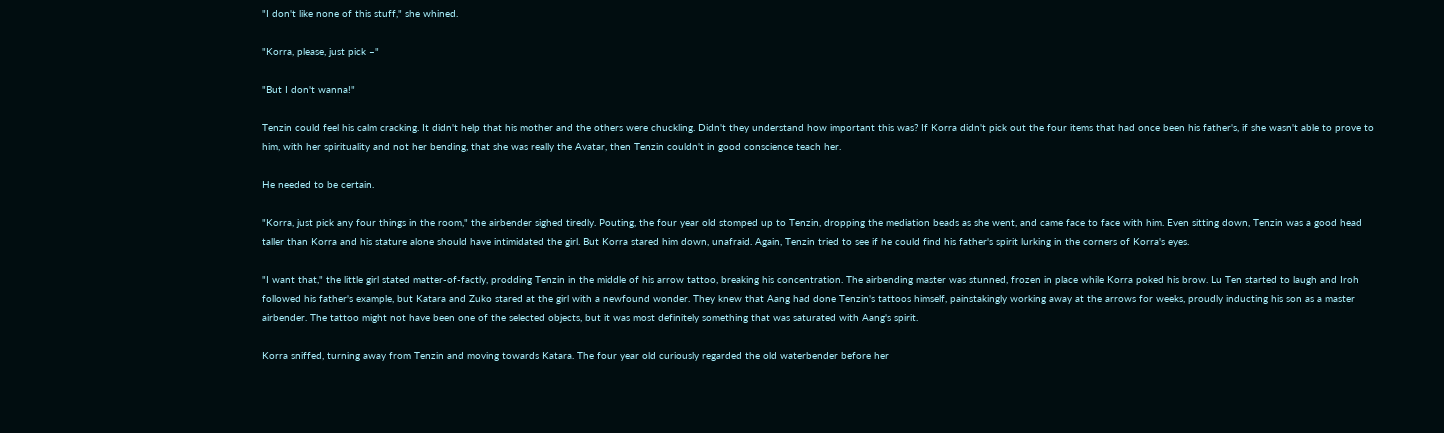"I don't like none of this stuff," she whined.

"Korra, please, just pick –"

"But I don't wanna!"

Tenzin could feel his calm cracking. It didn't help that his mother and the others were chuckling. Didn't they understand how important this was? If Korra didn't pick out the four items that had once been his father's, if she wasn't able to prove to him, with her spirituality and not her bending, that she was really the Avatar, then Tenzin couldn't in good conscience teach her.

He needed to be certain.

"Korra, just pick any four things in the room," the airbender sighed tiredly. Pouting, the four year old stomped up to Tenzin, dropping the mediation beads as she went, and came face to face with him. Even sitting down, Tenzin was a good head taller than Korra and his stature alone should have intimidated the girl. But Korra stared him down, unafraid. Again, Tenzin tried to see if he could find his father's spirit lurking in the corners of Korra's eyes.

"I want that," the little girl stated matter-of-factly, prodding Tenzin in the middle of his arrow tattoo, breaking his concentration. The airbending master was stunned, frozen in place while Korra poked his brow. Lu Ten started to laugh and Iroh followed his father's example, but Katara and Zuko stared at the girl with a newfound wonder. They knew that Aang had done Tenzin's tattoos himself, painstakingly working away at the arrows for weeks, proudly inducting his son as a master airbender. The tattoo might not have been one of the selected objects, but it was most definitely something that was saturated with Aang's spirit.

Korra sniffed, turning away from Tenzin and moving towards Katara. The four year old curiously regarded the old waterbender before her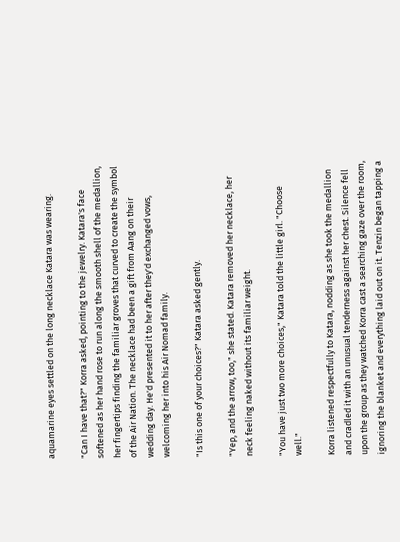aquamarine eyes settled on the long necklace Katara was wearing.

"Can I have that?" Korra asked, pointing to the jewelry. Katara's face softened as her hand rose to run along the smooth shell of the medallion, her fingertips finding the familiar groves that curved to create the symbol of the Air Nation. The necklace had been a gift from Aang on their wedding day. He'd presented it to her after they'd exchanged vows, welcoming her into his Air Nomad family.

"Is this one of your choices?" Katara asked gently.

"Yep, and the arrow, too," she stated. Katara removed her necklace, her neck feeling naked without its familiar weight.

"You have just two more choices," Katara told the little girl. "Choose well."

Korra listened respectfully to Katara, nodding as she took the medallion and cradled it with an unusual tenderness against her chest. Silence fell upon the group as they watched Korra cast a searching gaze over the room, ignoring the blanket and everything laid out on it. Tenzin began tapping a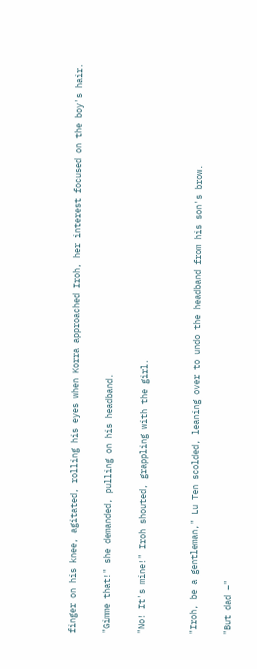finger on his knee, agitated, rolling his eyes when Korra approached Iroh, her interest focused on the boy's hair.

"Gimme that!" she demanded, pulling on his headband.

"No! It's mine!" Iroh shouted, grappling with the girl.


"Iroh, be a gentleman," Lu Ten scolded, leaning over to undo the headband from his son's brow.

"But dad –"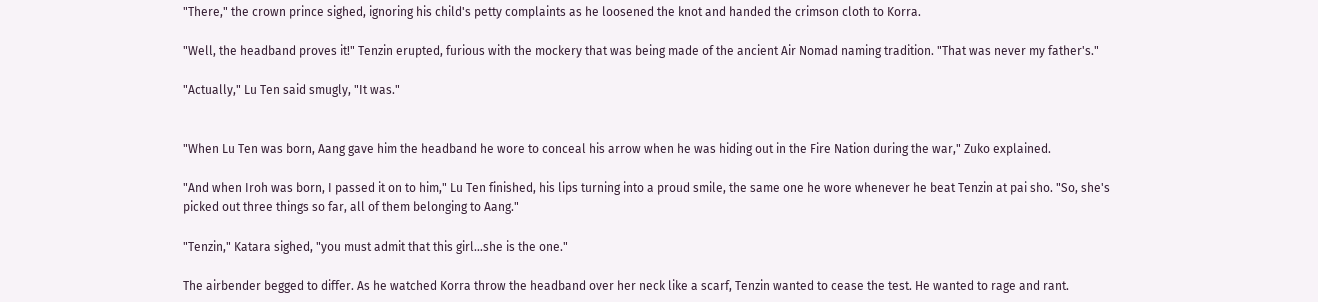"There," the crown prince sighed, ignoring his child's petty complaints as he loosened the knot and handed the crimson cloth to Korra.

"Well, the headband proves it!" Tenzin erupted, furious with the mockery that was being made of the ancient Air Nomad naming tradition. "That was never my father's."

"Actually," Lu Ten said smugly, "It was."


"When Lu Ten was born, Aang gave him the headband he wore to conceal his arrow when he was hiding out in the Fire Nation during the war," Zuko explained.

"And when Iroh was born, I passed it on to him," Lu Ten finished, his lips turning into a proud smile, the same one he wore whenever he beat Tenzin at pai sho. "So, she's picked out three things so far, all of them belonging to Aang."

"Tenzin," Katara sighed, "you must admit that this girl…she is the one."

The airbender begged to differ. As he watched Korra throw the headband over her neck like a scarf, Tenzin wanted to cease the test. He wanted to rage and rant.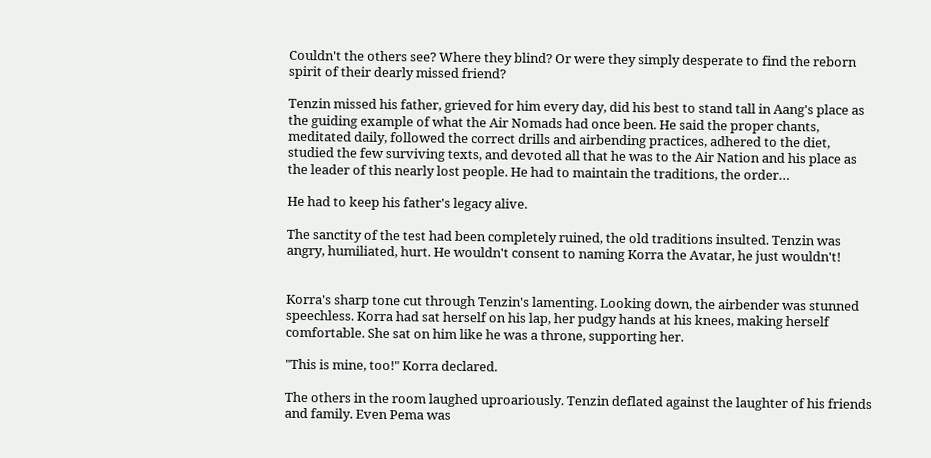Couldn't the others see? Where they blind? Or were they simply desperate to find the reborn spirit of their dearly missed friend?

Tenzin missed his father, grieved for him every day, did his best to stand tall in Aang's place as the guiding example of what the Air Nomads had once been. He said the proper chants, meditated daily, followed the correct drills and airbending practices, adhered to the diet, studied the few surviving texts, and devoted all that he was to the Air Nation and his place as the leader of this nearly lost people. He had to maintain the traditions, the order…

He had to keep his father's legacy alive.

The sanctity of the test had been completely ruined, the old traditions insulted. Tenzin was angry, humiliated, hurt. He wouldn't consent to naming Korra the Avatar, he just wouldn't!


Korra's sharp tone cut through Tenzin's lamenting. Looking down, the airbender was stunned speechless. Korra had sat herself on his lap, her pudgy hands at his knees, making herself comfortable. She sat on him like he was a throne, supporting her.

"This is mine, too!" Korra declared.

The others in the room laughed uproariously. Tenzin deflated against the laughter of his friends and family. Even Pema was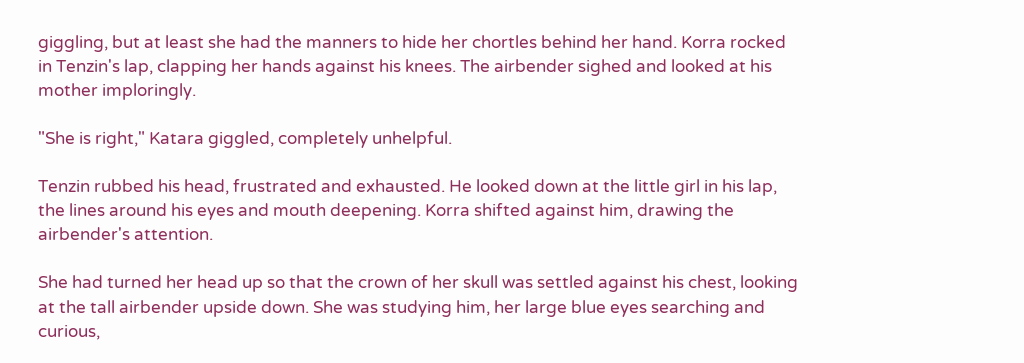giggling, but at least she had the manners to hide her chortles behind her hand. Korra rocked in Tenzin's lap, clapping her hands against his knees. The airbender sighed and looked at his mother imploringly.

"She is right," Katara giggled, completely unhelpful.

Tenzin rubbed his head, frustrated and exhausted. He looked down at the little girl in his lap, the lines around his eyes and mouth deepening. Korra shifted against him, drawing the airbender's attention.

She had turned her head up so that the crown of her skull was settled against his chest, looking at the tall airbender upside down. She was studying him, her large blue eyes searching and curious,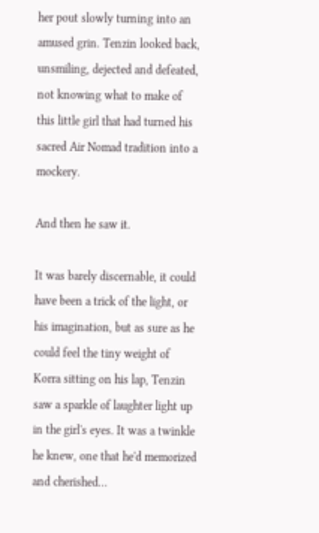her pout slowly turning into an amused grin. Tenzin looked back, unsmiling, dejected and defeated, not knowing what to make of this little girl that had turned his sacred Air Nomad tradition into a mockery.

And then he saw it.

It was barely discernable, it could have been a trick of the light, or his imagination, but as sure as he could feel the tiny weight of Korra sitting on his lap, Tenzin saw a sparkle of laughter light up in the girl's eyes. It was a twinkle he knew, one that he'd memorized and cherished…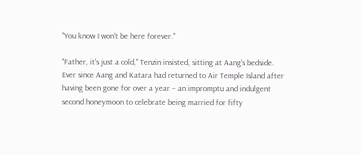"You know I won't be here forever."

"Father, it's just a cold," Tenzin insisted, sitting at Aang's bedside. Ever since Aang and Katara had returned to Air Temple Island after having been gone for over a year – an impromptu and indulgent second honeymoon to celebrate being married for fifty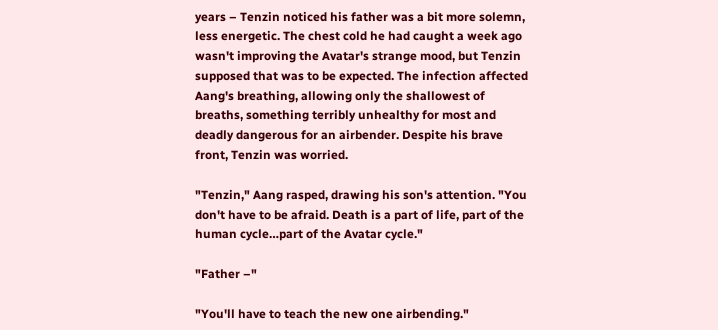years – Tenzin noticed his father was a bit more solemn, less energetic. The chest cold he had caught a week ago wasn't improving the Avatar's strange mood, but Tenzin supposed that was to be expected. The infection affected Aang's breathing, allowing only the shallowest of breaths, something terribly unhealthy for most and deadly dangerous for an airbender. Despite his brave front, Tenzin was worried.

"Tenzin," Aang rasped, drawing his son's attention. "You don't have to be afraid. Death is a part of life, part of the human cycle…part of the Avatar cycle."

"Father –"

"You'll have to teach the new one airbending."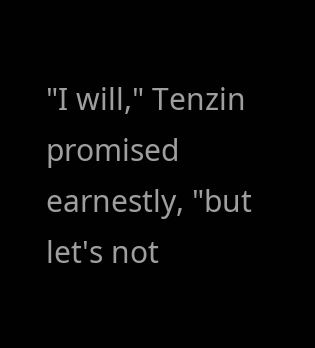"I will," Tenzin promised earnestly, "but let's not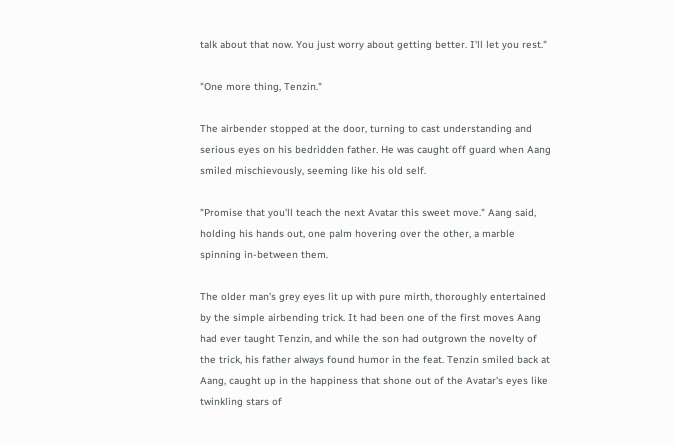talk about that now. You just worry about getting better. I'll let you rest."

"One more thing, Tenzin."

The airbender stopped at the door, turning to cast understanding and serious eyes on his bedridden father. He was caught off guard when Aang smiled mischievously, seeming like his old self.

"Promise that you'll teach the next Avatar this sweet move." Aang said, holding his hands out, one palm hovering over the other, a marble spinning in-between them.

The older man's grey eyes lit up with pure mirth, thoroughly entertained by the simple airbending trick. It had been one of the first moves Aang had ever taught Tenzin, and while the son had outgrown the novelty of the trick, his father always found humor in the feat. Tenzin smiled back at Aang, caught up in the happiness that shone out of the Avatar's eyes like twinkling stars of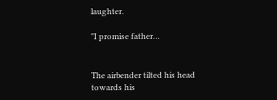laughter.

"I promise father…


The airbender tilted his head towards his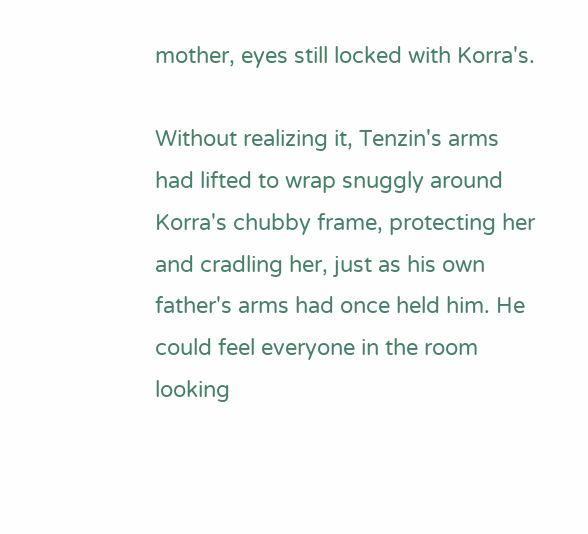mother, eyes still locked with Korra's.

Without realizing it, Tenzin's arms had lifted to wrap snuggly around Korra's chubby frame, protecting her and cradling her, just as his own father's arms had once held him. He could feel everyone in the room looking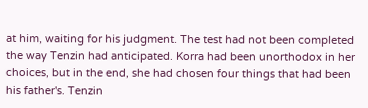at him, waiting for his judgment. The test had not been completed the way Tenzin had anticipated. Korra had been unorthodox in her choices, but in the end, she had chosen four things that had been his father's. Tenzin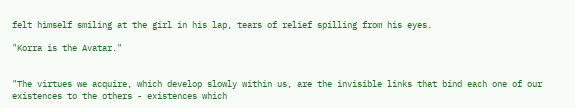felt himself smiling at the girl in his lap, tears of relief spilling from his eyes.

"Korra is the Avatar."


"The virtues we acquire, which develop slowly within us, are the invisible links that bind each one of our existences to the others - existences which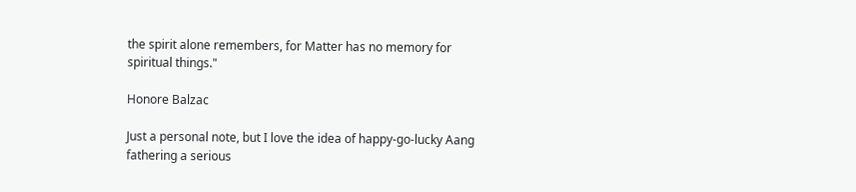the spirit alone remembers, for Matter has no memory for spiritual things."

Honore Balzac

Just a personal note, but I love the idea of happy-go-lucky Aang fathering a serious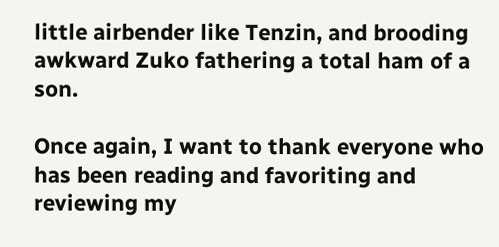little airbender like Tenzin, and brooding awkward Zuko fathering a total ham of a son.

Once again, I want to thank everyone who has been reading and favoriting and reviewing my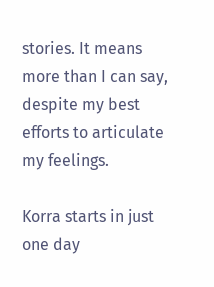stories. It means more than I can say, despite my best efforts to articulate my feelings.

Korra starts in just one day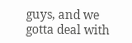guys, and we gotta deal with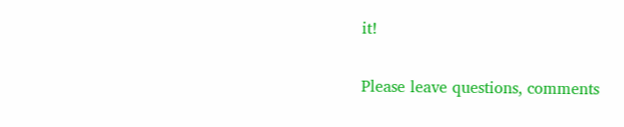it!

Please leave questions, comments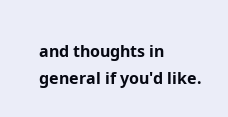and thoughts in general if you'd like.